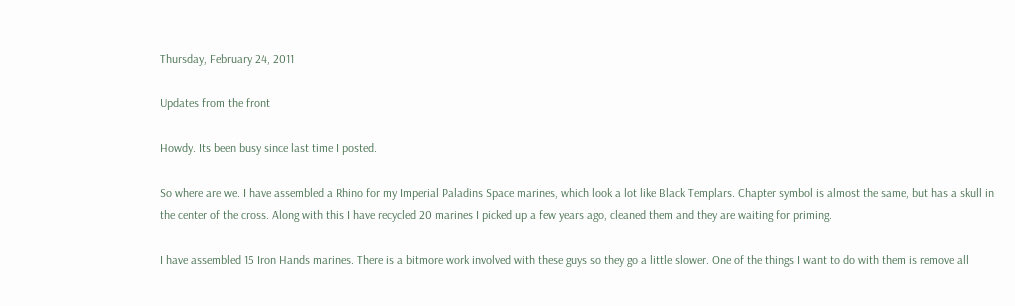Thursday, February 24, 2011

Updates from the front

Howdy. Its been busy since last time I posted.

So where are we. I have assembled a Rhino for my Imperial Paladins Space marines, which look a lot like Black Templars. Chapter symbol is almost the same, but has a skull in the center of the cross. Along with this I have recycled 20 marines I picked up a few years ago, cleaned them and they are waiting for priming.

I have assembled 15 Iron Hands marines. There is a bitmore work involved with these guys so they go a little slower. One of the things I want to do with them is remove all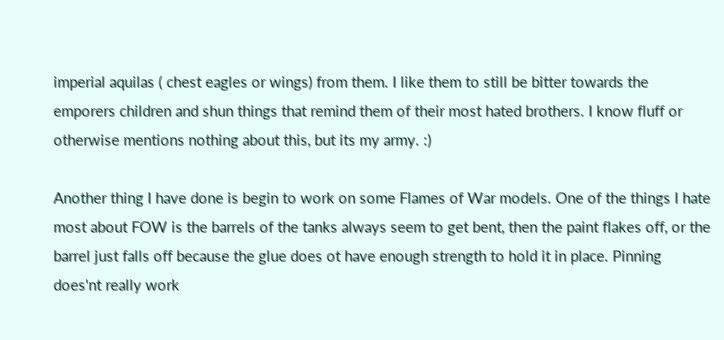imperial aquilas ( chest eagles or wings) from them. I like them to still be bitter towards the emporers children and shun things that remind them of their most hated brothers. I know fluff or otherwise mentions nothing about this, but its my army. :)

Another thing I have done is begin to work on some Flames of War models. One of the things I hate most about FOW is the barrels of the tanks always seem to get bent, then the paint flakes off, or the barrel just falls off because the glue does ot have enough strength to hold it in place. Pinning does'nt really work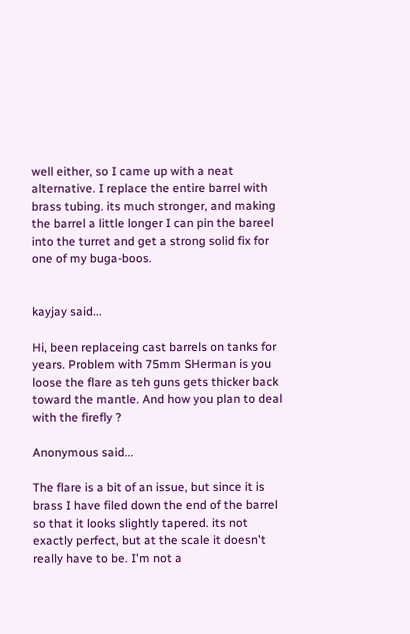well either, so I came up with a neat alternative. I replace the entire barrel with brass tubing. its much stronger, and making the barrel a little longer I can pin the bareel into the turret and get a strong solid fix for one of my buga-boos.


kayjay said...

Hi, been replaceing cast barrels on tanks for years. Problem with 75mm SHerman is you loose the flare as teh guns gets thicker back toward the mantle. And how you plan to deal with the firefly ?

Anonymous said...

The flare is a bit of an issue, but since it is brass I have filed down the end of the barrel so that it looks slightly tapered. its not exactly perfect, but at the scale it doesn't really have to be. I'm not a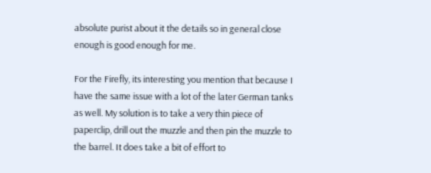absolute purist about it the details so in general close enough is good enough for me.

For the Firefly, its interesting you mention that because I have the same issue with a lot of the later German tanks as well. My solution is to take a very thin piece of paperclip, drill out the muzzle and then pin the muzzle to the barrel. It does take a bit of effort to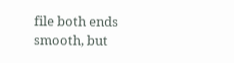file both ends smooth, but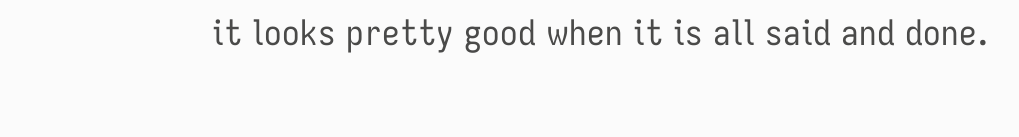it looks pretty good when it is all said and done.